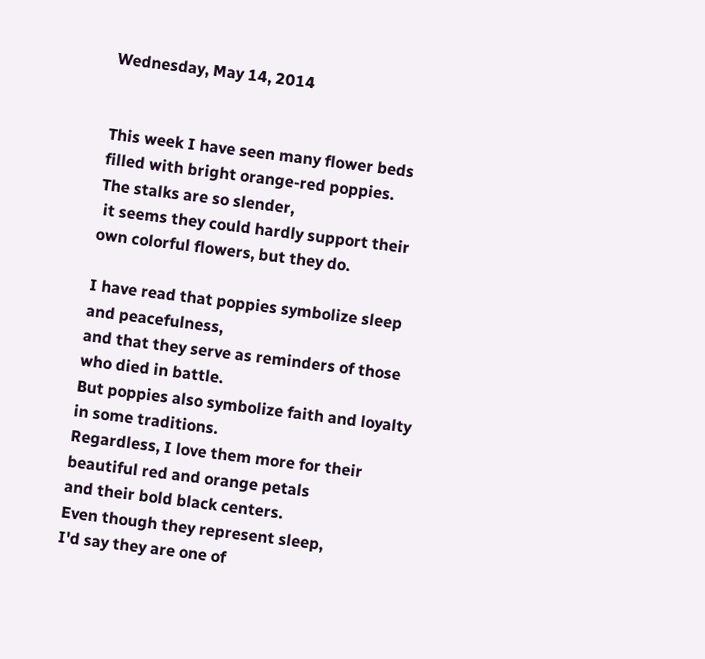Wednesday, May 14, 2014


This week I have seen many flower beds
filled with bright orange-red poppies.
The stalks are so slender,
 it seems they could hardly support their own colorful flowers, but they do.

I have read that poppies symbolize sleep and peacefulness,
and that they serve as reminders of those who died in battle.
But poppies also symbolize faith and loyalty in some traditions.
Regardless, I love them more for their beautiful red and orange petals
and their bold black centers.
Even though they represent sleep,
I'd say they are one of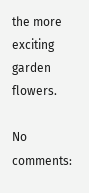the more exciting garden flowers.

No comments: